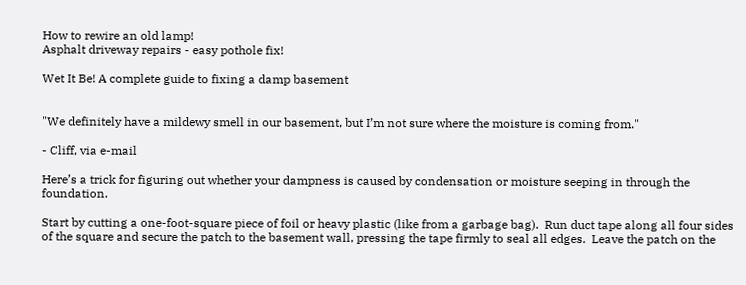How to rewire an old lamp!
Asphalt driveway repairs - easy pothole fix!

Wet It Be! A complete guide to fixing a damp basement


"We definitely have a mildewy smell in our basement, but I’m not sure where the moisture is coming from."

- Cliff, via e-mail

Here’s a trick for figuring out whether your dampness is caused by condensation or moisture seeping in through the foundation.

Start by cutting a one-foot-square piece of foil or heavy plastic (like from a garbage bag).  Run duct tape along all four sides of the square and secure the patch to the basement wall, pressing the tape firmly to seal all edges.  Leave the patch on the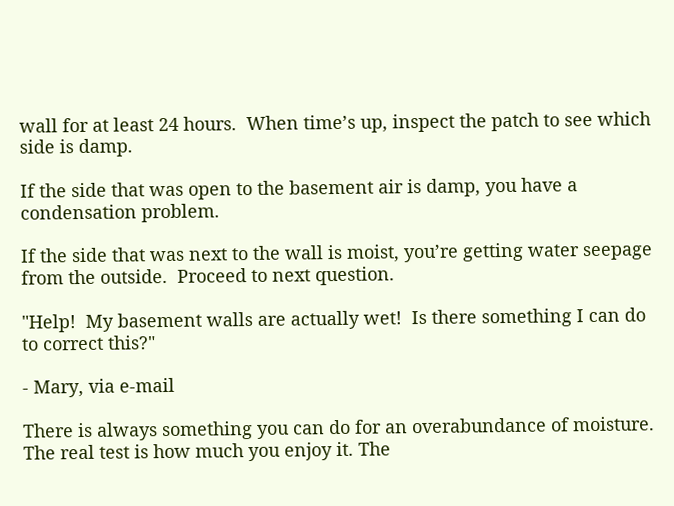wall for at least 24 hours.  When time’s up, inspect the patch to see which side is damp.

If the side that was open to the basement air is damp, you have a condensation problem.

If the side that was next to the wall is moist, you’re getting water seepage from the outside.  Proceed to next question.

"Help!  My basement walls are actually wet!  Is there something I can do to correct this?"

- Mary, via e-mail

There is always something you can do for an overabundance of moisture.  The real test is how much you enjoy it. The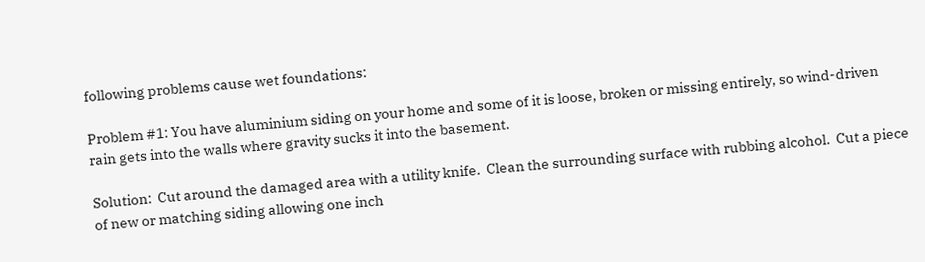following problems cause wet foundations:

Problem #1: You have aluminium siding on your home and some of it is loose, broken or missing entirely, so wind-driven rain gets into the walls where gravity sucks it into the basement.

Solution:  Cut around the damaged area with a utility knife.  Clean the surrounding surface with rubbing alcohol.  Cut a piece of new or matching siding allowing one inch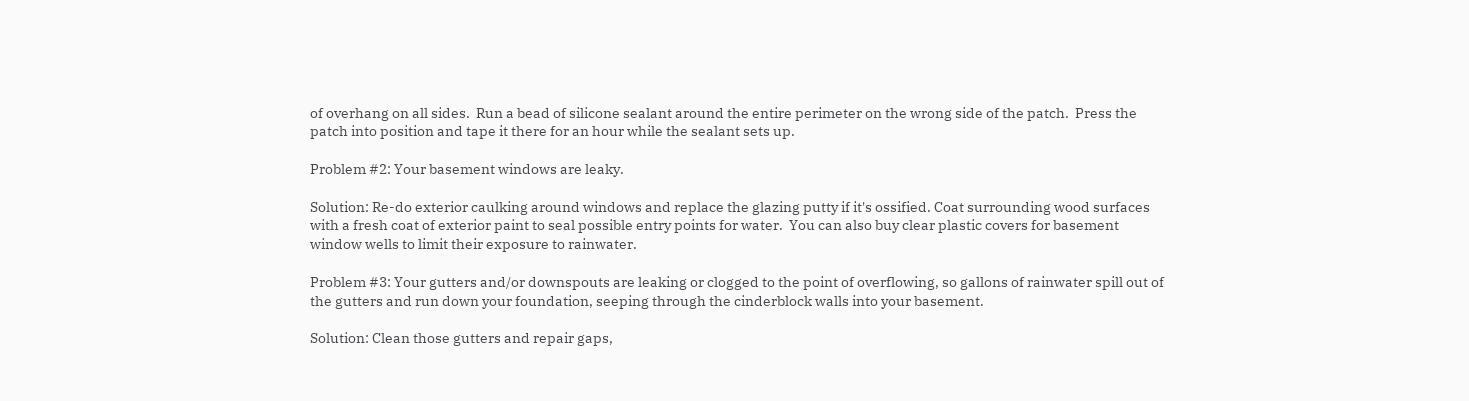of overhang on all sides.  Run a bead of silicone sealant around the entire perimeter on the wrong side of the patch.  Press the patch into position and tape it there for an hour while the sealant sets up.

Problem #2: Your basement windows are leaky.

Solution: Re-do exterior caulking around windows and replace the glazing putty if it's ossified. Coat surrounding wood surfaces with a fresh coat of exterior paint to seal possible entry points for water.  You can also buy clear plastic covers for basement window wells to limit their exposure to rainwater.

Problem #3: Your gutters and/or downspouts are leaking or clogged to the point of overflowing, so gallons of rainwater spill out of the gutters and run down your foundation, seeping through the cinderblock walls into your basement.

Solution: Clean those gutters and repair gaps,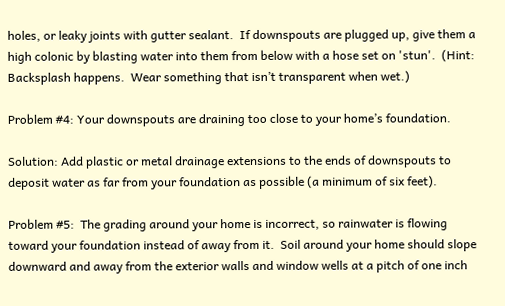holes, or leaky joints with gutter sealant.  If downspouts are plugged up, give them a high colonic by blasting water into them from below with a hose set on 'stun'.  (Hint: Backsplash happens.  Wear something that isn’t transparent when wet.)

Problem #4: Your downspouts are draining too close to your home’s foundation.

Solution: Add plastic or metal drainage extensions to the ends of downspouts to deposit water as far from your foundation as possible (a minimum of six feet).

Problem #5:  The grading around your home is incorrect, so rainwater is flowing toward your foundation instead of away from it.  Soil around your home should slope downward and away from the exterior walls and window wells at a pitch of one inch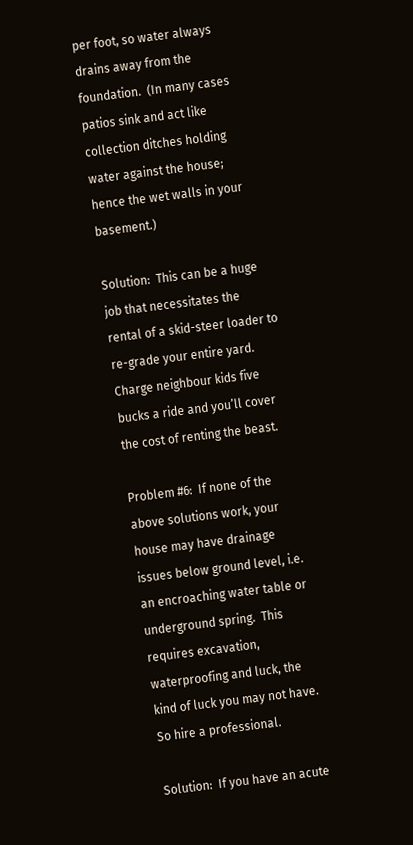per foot, so water always drains away from the foundation.  (In many cases patios sink and act like collection ditches holding water against the house; hence the wet walls in your basement.)

Solution:  This can be a huge job that necessitates the rental of a skid-steer loader to re-grade your entire yard.  Charge neighbour kids five bucks a ride and you’ll cover the cost of renting the beast.

Problem #6:  If none of the above solutions work, your house may have drainage issues below ground level, i.e. an encroaching water table or underground spring.  This requires excavation, waterproofing and luck, the kind of luck you may not have.  So hire a professional.

Solution:  If you have an acute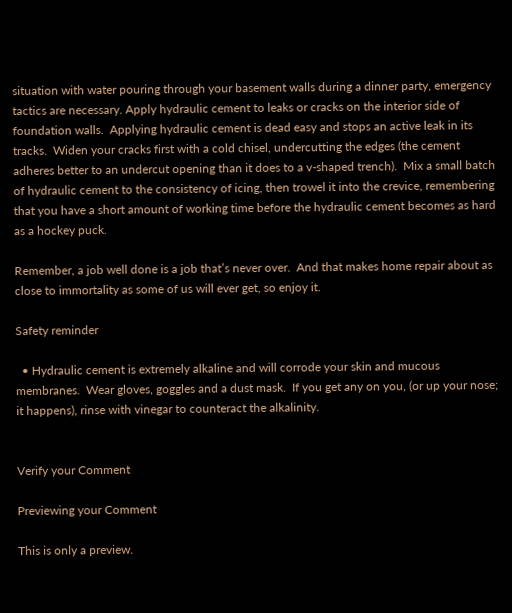situation with water pouring through your basement walls during a dinner party, emergency tactics are necessary. Apply hydraulic cement to leaks or cracks on the interior side of foundation walls.  Applying hydraulic cement is dead easy and stops an active leak in its tracks.  Widen your cracks first with a cold chisel, undercutting the edges (the cement adheres better to an undercut opening than it does to a v-shaped trench).  Mix a small batch of hydraulic cement to the consistency of icing, then trowel it into the crevice, remembering that you have a short amount of working time before the hydraulic cement becomes as hard as a hockey puck.

Remember, a job well done is a job that’s never over.  And that makes home repair about as close to immortality as some of us will ever get, so enjoy it.

Safety reminder

  • Hydraulic cement is extremely alkaline and will corrode your skin and mucous membranes.  Wear gloves, goggles and a dust mask.  If you get any on you, (or up your nose; it happens), rinse with vinegar to counteract the alkalinity.


Verify your Comment

Previewing your Comment

This is only a preview.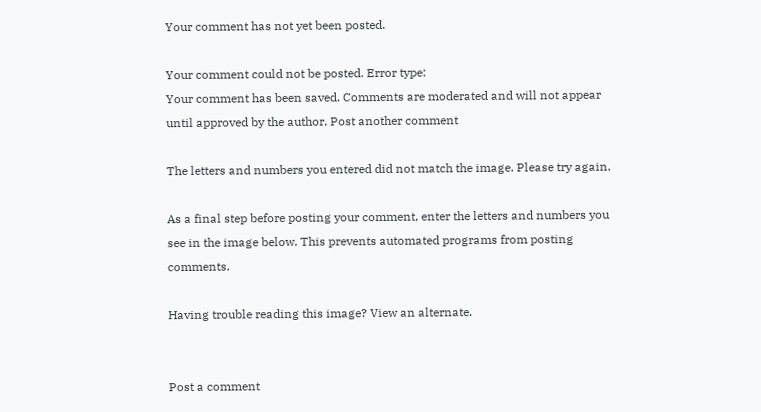Your comment has not yet been posted.

Your comment could not be posted. Error type:
Your comment has been saved. Comments are moderated and will not appear until approved by the author. Post another comment

The letters and numbers you entered did not match the image. Please try again.

As a final step before posting your comment, enter the letters and numbers you see in the image below. This prevents automated programs from posting comments.

Having trouble reading this image? View an alternate.


Post a comment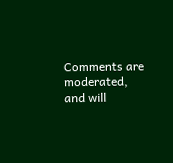Comments are moderated, and will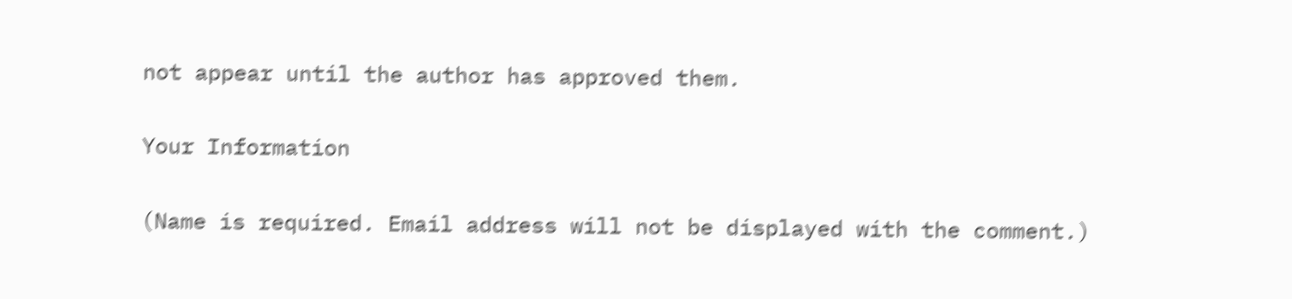not appear until the author has approved them.

Your Information

(Name is required. Email address will not be displayed with the comment.)